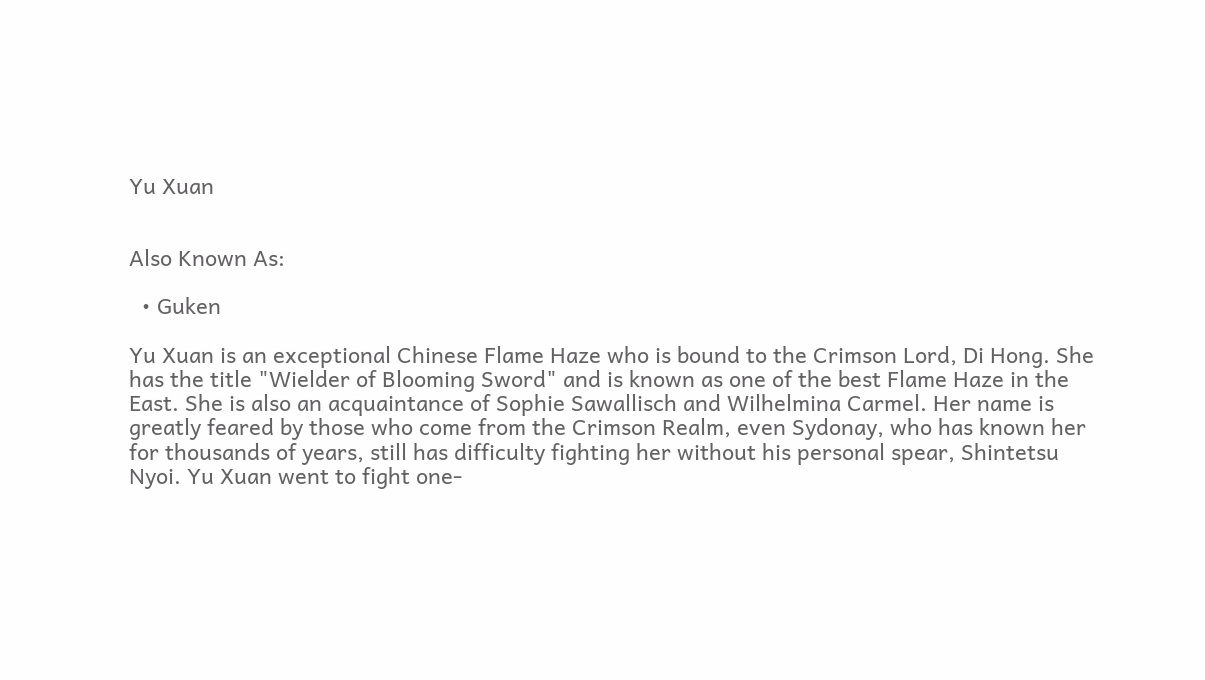Yu Xuan


Also Known As:

  • Guken

Yu Xuan is an exceptional Chinese Flame Haze who is bound to the Crimson Lord, Di Hong. She has the title "Wielder of Blooming Sword" and is known as one of the best Flame Haze in the East. She is also an acquaintance of Sophie Sawallisch and Wilhelmina Carmel. Her name is greatly feared by those who come from the Crimson Realm, even Sydonay, who has known her for thousands of years, still has difficulty fighting her without his personal spear, Shintetsu Nyoi. Yu Xuan went to fight one-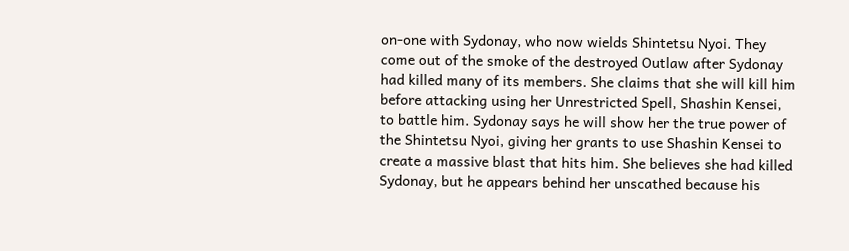on-one with Sydonay, who now wields Shintetsu Nyoi. They come out of the smoke of the destroyed Outlaw after Sydonay had killed many of its members. She claims that she will kill him before attacking using her Unrestricted Spell, Shashin Kensei, to battle him. Sydonay says he will show her the true power of the Shintetsu Nyoi, giving her grants to use Shashin Kensei to create a massive blast that hits him. She believes she had killed Sydonay, but he appears behind her unscathed because his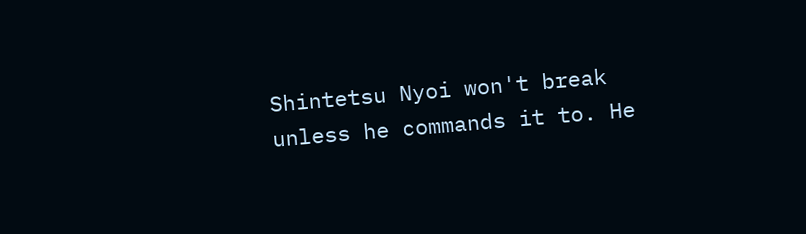Shintetsu Nyoi won't break unless he commands it to. He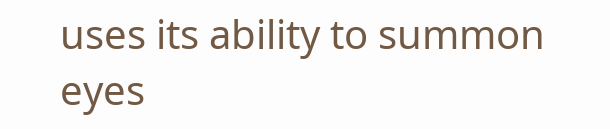uses its ability to summon eyes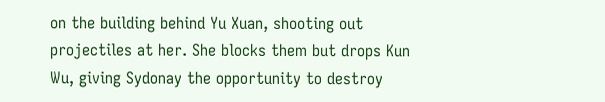on the building behind Yu Xuan, shooting out projectiles at her. She blocks them but drops Kun Wu, giving Sydonay the opportunity to destroy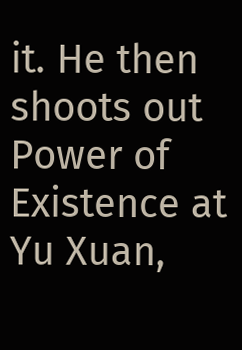it. He then shoots out Power of Existence at Yu Xuan,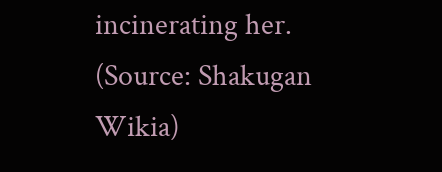incinerating her. (Source: Shakugan Wikia)